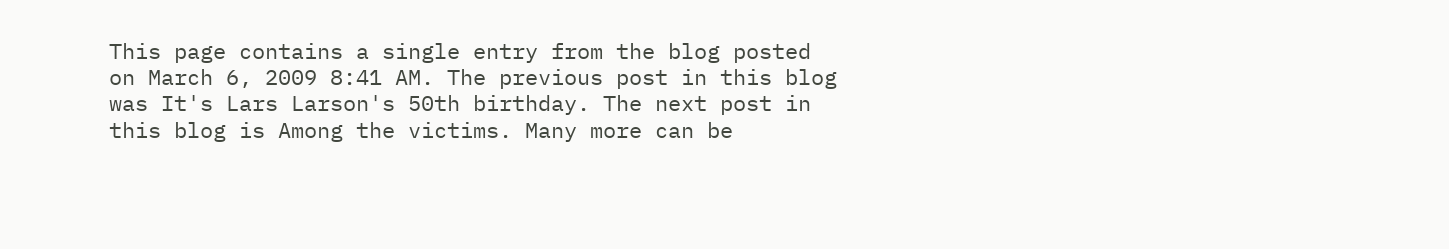This page contains a single entry from the blog posted on March 6, 2009 8:41 AM. The previous post in this blog was It's Lars Larson's 50th birthday. The next post in this blog is Among the victims. Many more can be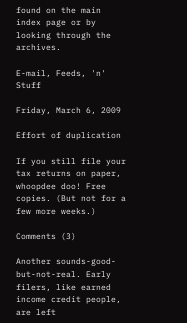found on the main index page or by looking through the archives.

E-mail, Feeds, 'n' Stuff

Friday, March 6, 2009

Effort of duplication

If you still file your tax returns on paper, whoopdee doo! Free copies. (But not for a few more weeks.)

Comments (3)

Another sounds-good-but-not-real. Early filers, like earned income credit people, are left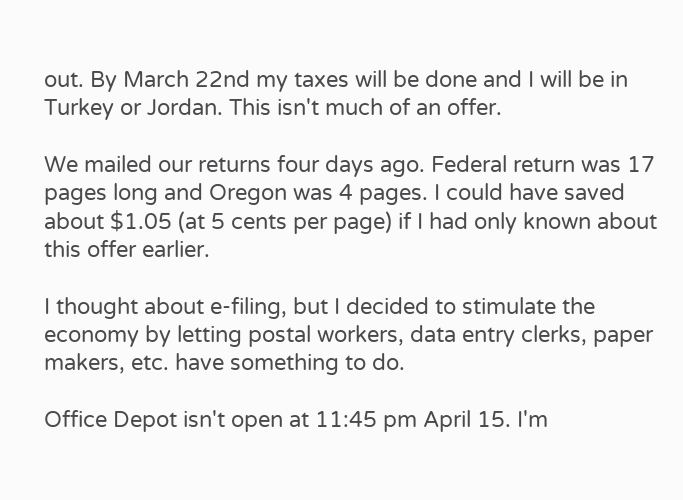out. By March 22nd my taxes will be done and I will be in Turkey or Jordan. This isn't much of an offer.

We mailed our returns four days ago. Federal return was 17 pages long and Oregon was 4 pages. I could have saved about $1.05 (at 5 cents per page) if I had only known about this offer earlier.

I thought about e-filing, but I decided to stimulate the economy by letting postal workers, data entry clerks, paper makers, etc. have something to do.

Office Depot isn't open at 11:45 pm April 15. I'm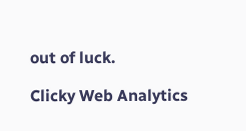out of luck.

Clicky Web Analytics